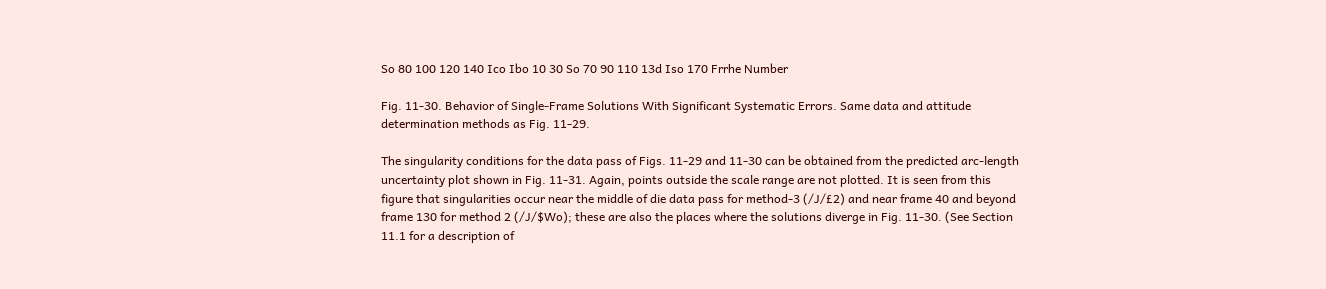So 80 100 120 140 Ico Ibo 10 30 So 70 90 110 13d Iso 170 Frrhe Number

Fig. 11-30. Behavior of Single-Frame Solutions With Significant Systematic Errors. Same data and attitude determination methods as Fig. 11-29.

The singularity conditions for the data pass of Figs. 11-29 and 11-30 can be obtained from the predicted arc-length uncertainty plot shown in Fig. 11-31. Again, points outside the scale range are not plotted. It is seen from this figure that singularities occur near the middle of die data pass for method-3 (/J/£2) and near frame 40 and beyond frame 130 for method 2 (/J/$Wo); these are also the places where the solutions diverge in Fig. 11-30. (See Section 11.1 for a description of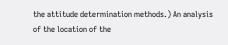the attitude determination methods.) An analysis of the location of the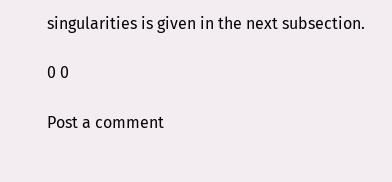singularities is given in the next subsection.

0 0

Post a comment